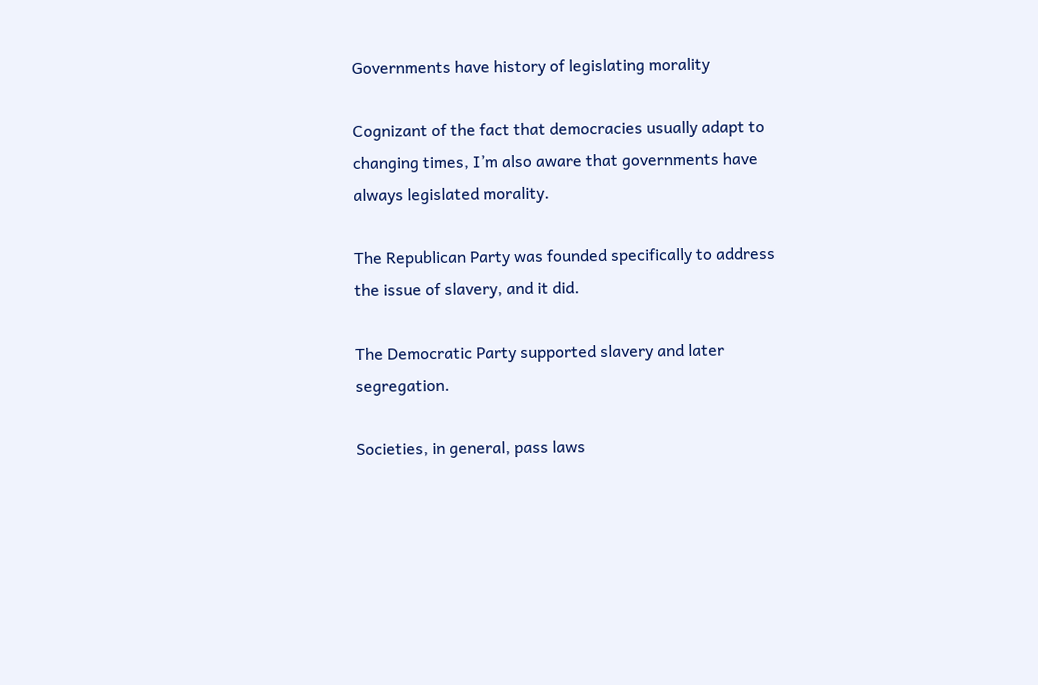Governments have history of legislating morality

Cognizant of the fact that democracies usually adapt to changing times, I’m also aware that governments have always legislated morality.

The Republican Party was founded specifically to address the issue of slavery, and it did.

The Democratic Party supported slavery and later segregation.

Societies, in general, pass laws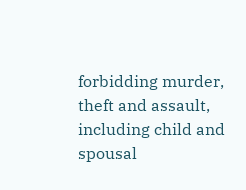forbidding murder, theft and assault, including child and spousal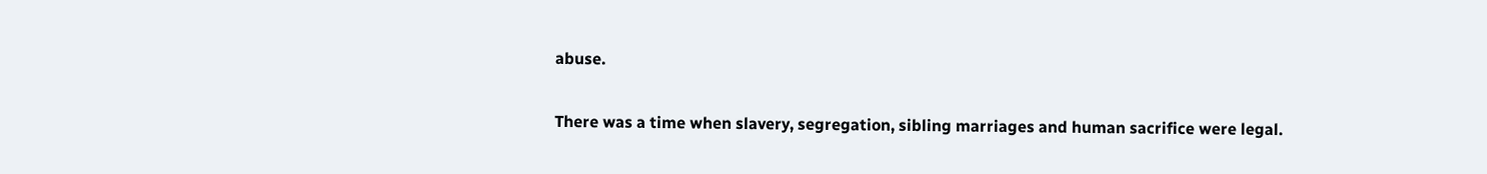abuse.

There was a time when slavery, segregation, sibling marriages and human sacrifice were legal.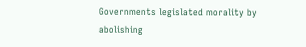Governments legislated morality by abolishing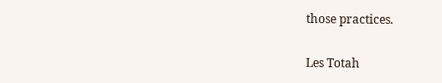those practices.

Les Totah